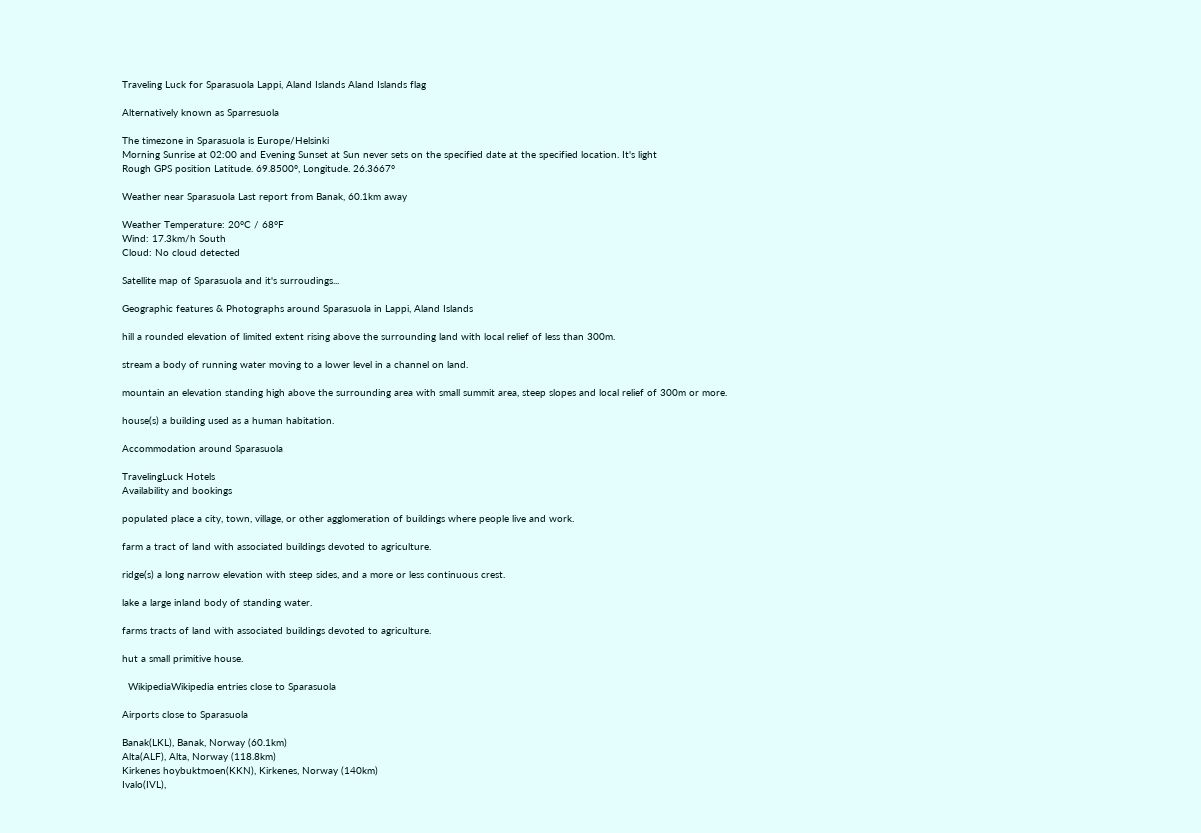Traveling Luck for Sparasuola Lappi, Aland Islands Aland Islands flag

Alternatively known as Sparresuola

The timezone in Sparasuola is Europe/Helsinki
Morning Sunrise at 02:00 and Evening Sunset at Sun never sets on the specified date at the specified location. It's light
Rough GPS position Latitude. 69.8500°, Longitude. 26.3667°

Weather near Sparasuola Last report from Banak, 60.1km away

Weather Temperature: 20°C / 68°F
Wind: 17.3km/h South
Cloud: No cloud detected

Satellite map of Sparasuola and it's surroudings...

Geographic features & Photographs around Sparasuola in Lappi, Aland Islands

hill a rounded elevation of limited extent rising above the surrounding land with local relief of less than 300m.

stream a body of running water moving to a lower level in a channel on land.

mountain an elevation standing high above the surrounding area with small summit area, steep slopes and local relief of 300m or more.

house(s) a building used as a human habitation.

Accommodation around Sparasuola

TravelingLuck Hotels
Availability and bookings

populated place a city, town, village, or other agglomeration of buildings where people live and work.

farm a tract of land with associated buildings devoted to agriculture.

ridge(s) a long narrow elevation with steep sides, and a more or less continuous crest.

lake a large inland body of standing water.

farms tracts of land with associated buildings devoted to agriculture.

hut a small primitive house.

  WikipediaWikipedia entries close to Sparasuola

Airports close to Sparasuola

Banak(LKL), Banak, Norway (60.1km)
Alta(ALF), Alta, Norway (118.8km)
Kirkenes hoybuktmoen(KKN), Kirkenes, Norway (140km)
Ivalo(IVL),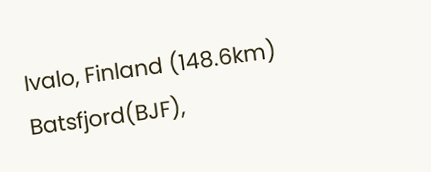Ivalo, Finland (148.6km)
Batsfjord(BJF),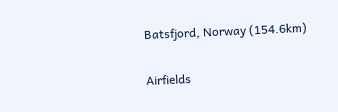Batsfjord, Norway (154.6km)

Airfields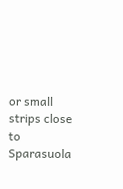or small strips close to Sparasuola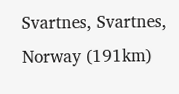Svartnes, Svartnes, Norway (191km)